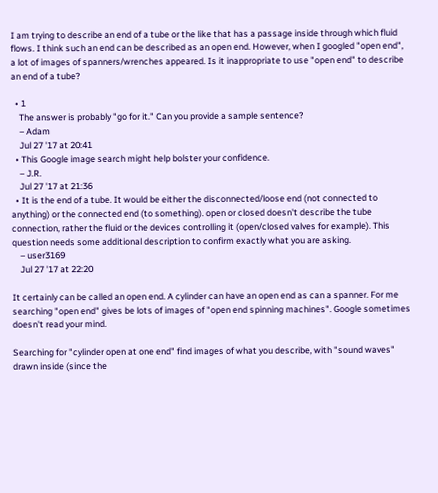I am trying to describe an end of a tube or the like that has a passage inside through which fluid flows. I think such an end can be described as an open end. However, when I googled "open end", a lot of images of spanners/wrenches appeared. Is it inappropriate to use "open end" to describe an end of a tube?

  • 1
    The answer is probably "go for it." Can you provide a sample sentence?
    – Adam
    Jul 27 '17 at 20:41
  • This Google image search might help bolster your confidence.
    – J.R.
    Jul 27 '17 at 21:36
  • It is the end of a tube. It would be either the disconnected/loose end (not connected to anything) or the connected end (to something). open or closed doesn't describe the tube connection, rather the fluid or the devices controlling it (open/closed valves for example). This question needs some additional description to confirm exactly what you are asking.
    – user3169
    Jul 27 '17 at 22:20

It certainly can be called an open end. A cylinder can have an open end as can a spanner. For me searching "open end" gives be lots of images of "open end spinning machines". Google sometimes doesn't read your mind.

Searching for "cylinder open at one end" find images of what you describe, with "sound waves" drawn inside (since the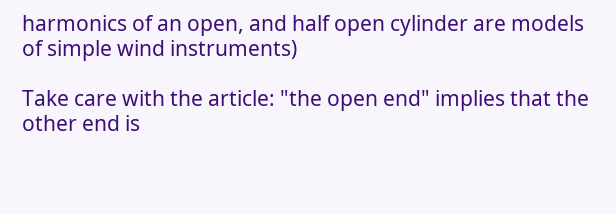harmonics of an open, and half open cylinder are models of simple wind instruments)

Take care with the article: "the open end" implies that the other end is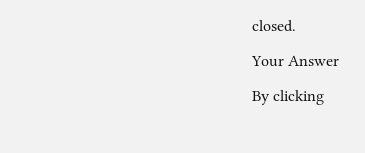closed.

Your Answer

By clicking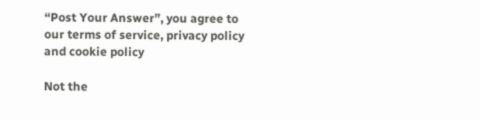“Post Your Answer”, you agree to our terms of service, privacy policy and cookie policy

Not the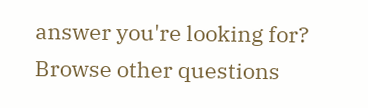answer you're looking for? Browse other questions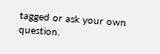tagged or ask your own question.